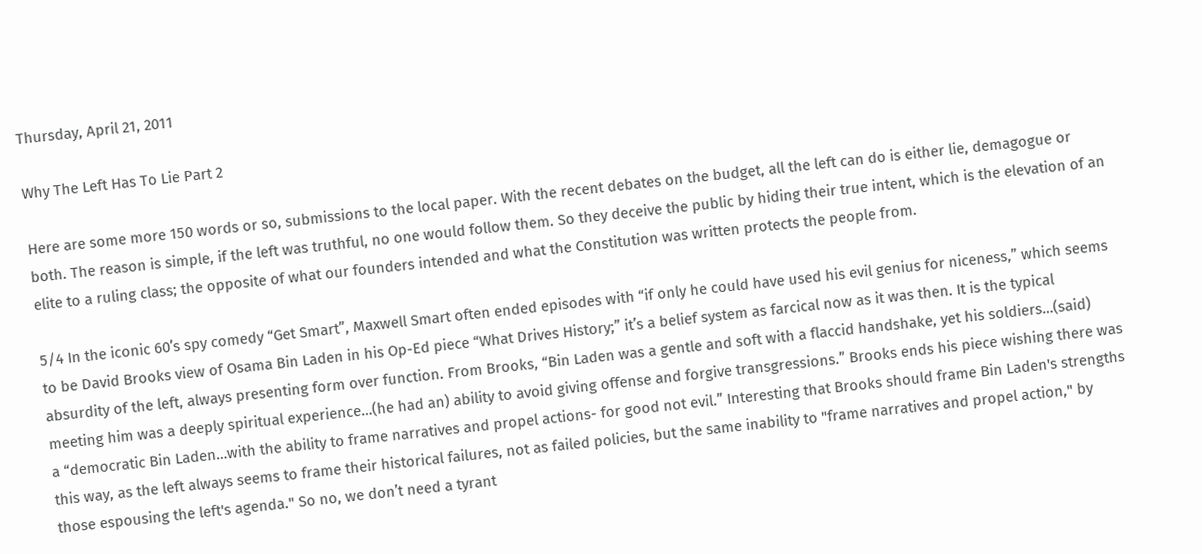Thursday, April 21, 2011

Why The Left Has To Lie Part 2

Here are some more 150 words or so, submissions to the local paper. With the recent debates on the budget, all the left can do is either lie, demagogue or both. The reason is simple, if the left was truthful, no one would follow them. So they deceive the public by hiding their true intent, which is the elevation of an elite to a ruling class; the opposite of what our founders intended and what the Constitution was written protects the people from.

5/4 In the iconic 60’s spy comedy “Get Smart”, Maxwell Smart often ended episodes with “if only he could have used his evil genius for niceness,” which seems to be David Brooks view of Osama Bin Laden in his Op-Ed piece “What Drives History;” it’s a belief system as farcical now as it was then. It is the typical absurdity of the left, always presenting form over function. From Brooks, “Bin Laden was a gentle and soft with a flaccid handshake, yet his soldiers…(said) meeting him was a deeply spiritual experience…(he had an) ability to avoid giving offense and forgive transgressions.” Brooks ends his piece wishing there was a “democratic Bin Laden…with the ability to frame narratives and propel actions- for good not evil.” Interesting that Brooks should frame Bin Laden's strengths this way, as the left always seems to frame their historical failures, not as failed policies, but the same inability to "frame narratives and propel action," by those espousing the left's agenda." So no, we don’t need a tyrant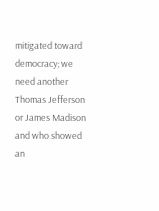mitigated toward democracy; we need another Thomas Jefferson or James Madison and who showed an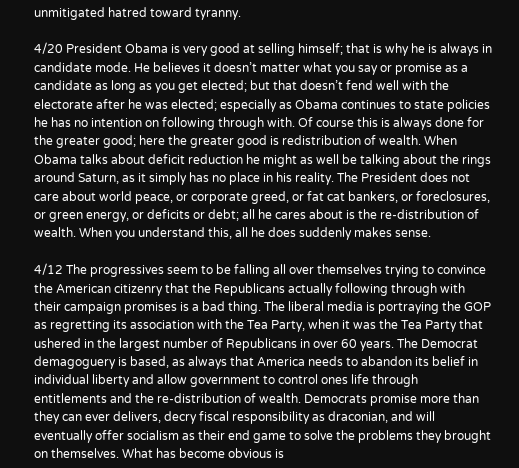unmitigated hatred toward tyranny.

4/20 President Obama is very good at selling himself; that is why he is always in candidate mode. He believes it doesn’t matter what you say or promise as a candidate as long as you get elected; but that doesn’t fend well with the electorate after he was elected; especially as Obama continues to state policies he has no intention on following through with. Of course this is always done for the greater good; here the greater good is redistribution of wealth. When Obama talks about deficit reduction he might as well be talking about the rings around Saturn, as it simply has no place in his reality. The President does not care about world peace, or corporate greed, or fat cat bankers, or foreclosures, or green energy, or deficits or debt; all he cares about is the re-distribution of wealth. When you understand this, all he does suddenly makes sense.

4/12 The progressives seem to be falling all over themselves trying to convince the American citizenry that the Republicans actually following through with their campaign promises is a bad thing. The liberal media is portraying the GOP as regretting its association with the Tea Party, when it was the Tea Party that ushered in the largest number of Republicans in over 60 years. The Democrat demagoguery is based, as always that America needs to abandon its belief in individual liberty and allow government to control ones life through entitlements and the re-distribution of wealth. Democrats promise more than they can ever delivers, decry fiscal responsibility as draconian, and will eventually offer socialism as their end game to solve the problems they brought on themselves. What has become obvious is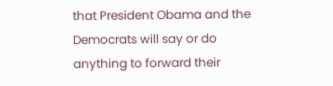that President Obama and the Democrats will say or do anything to forward their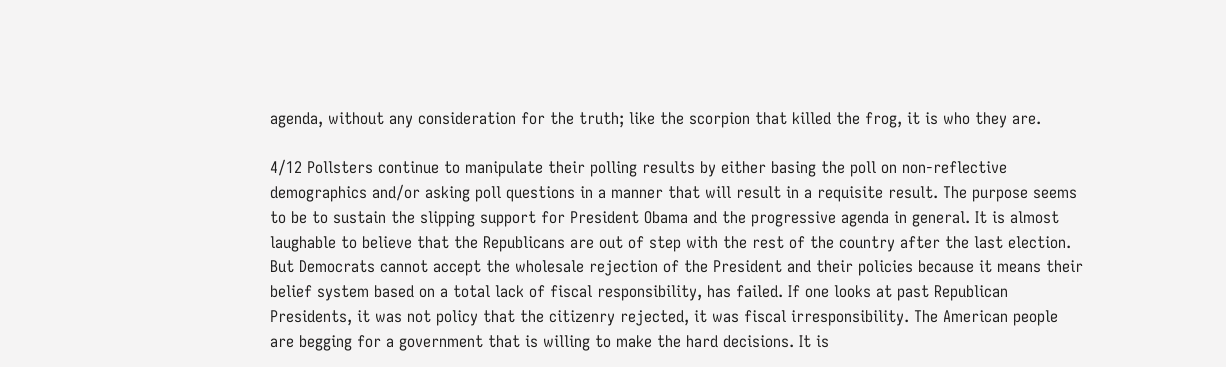agenda, without any consideration for the truth; like the scorpion that killed the frog, it is who they are.

4/12 Pollsters continue to manipulate their polling results by either basing the poll on non-reflective demographics and/or asking poll questions in a manner that will result in a requisite result. The purpose seems to be to sustain the slipping support for President Obama and the progressive agenda in general. It is almost laughable to believe that the Republicans are out of step with the rest of the country after the last election. But Democrats cannot accept the wholesale rejection of the President and their policies because it means their belief system based on a total lack of fiscal responsibility, has failed. If one looks at past Republican Presidents, it was not policy that the citizenry rejected, it was fiscal irresponsibility. The American people are begging for a government that is willing to make the hard decisions. It is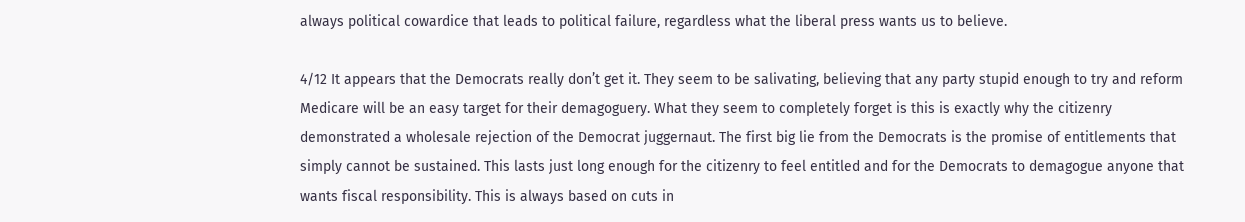always political cowardice that leads to political failure, regardless what the liberal press wants us to believe.

4/12 It appears that the Democrats really don’t get it. They seem to be salivating, believing that any party stupid enough to try and reform Medicare will be an easy target for their demagoguery. What they seem to completely forget is this is exactly why the citizenry demonstrated a wholesale rejection of the Democrat juggernaut. The first big lie from the Democrats is the promise of entitlements that simply cannot be sustained. This lasts just long enough for the citizenry to feel entitled and for the Democrats to demagogue anyone that wants fiscal responsibility. This is always based on cuts in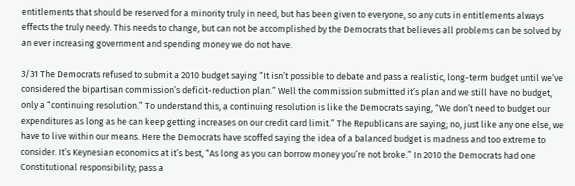entitlements that should be reserved for a minority truly in need, but has been given to everyone, so any cuts in entitlements always effects the truly needy. This needs to change, but can not be accomplished by the Democrats that believes all problems can be solved by an ever increasing government and spending money we do not have.

3/31 The Democrats refused to submit a 2010 budget saying “It isn’t possible to debate and pass a realistic, long-term budget until we’ve considered the bipartisan commission’s deficit-reduction plan.” Well the commission submitted it’s plan and we still have no budget, only a “continuing resolution.” To understand this, a continuing resolution is like the Democrats saying, “We don’t need to budget our expenditures as long as he can keep getting increases on our credit card limit.” The Republicans are saying; no, just like any one else, we have to live within our means. Here the Democrats have scoffed saying the idea of a balanced budget is madness and too extreme to consider. It’s Keynesian economics at it’s best, “As long as you can borrow money you’re not broke.” In 2010 the Democrats had one Constitutional responsibility; pass a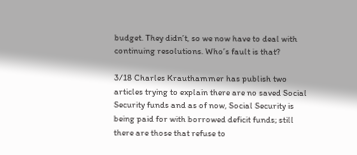budget. They didn’t, so we now have to deal with continuing resolutions. Who’s fault is that?

3/18 Charles Krauthammer has publish two articles trying to explain there are no saved Social Security funds and as of now, Social Security is being paid for with borrowed deficit funds; still there are those that refuse to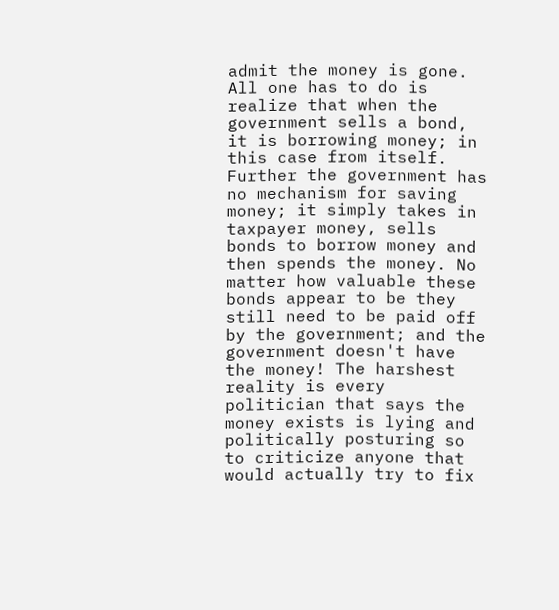admit the money is gone. All one has to do is realize that when the government sells a bond, it is borrowing money; in this case from itself. Further the government has no mechanism for saving money; it simply takes in taxpayer money, sells bonds to borrow money and then spends the money. No matter how valuable these bonds appear to be they still need to be paid off by the government; and the government doesn't have the money! The harshest reality is every politician that says the money exists is lying and politically posturing so to criticize anyone that would actually try to fix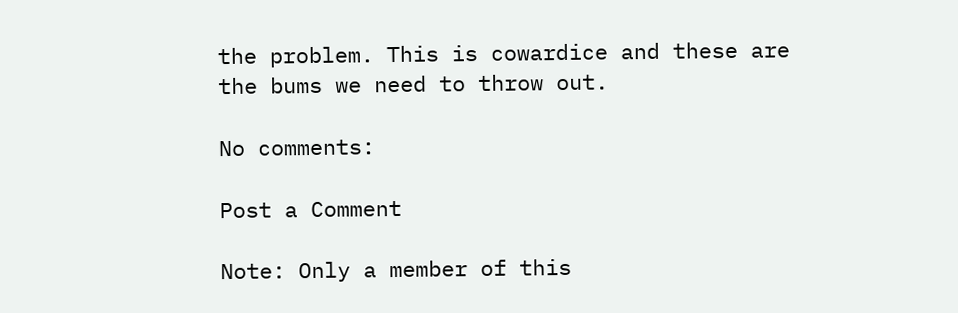the problem. This is cowardice and these are the bums we need to throw out.

No comments:

Post a Comment

Note: Only a member of this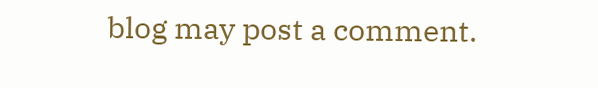blog may post a comment.